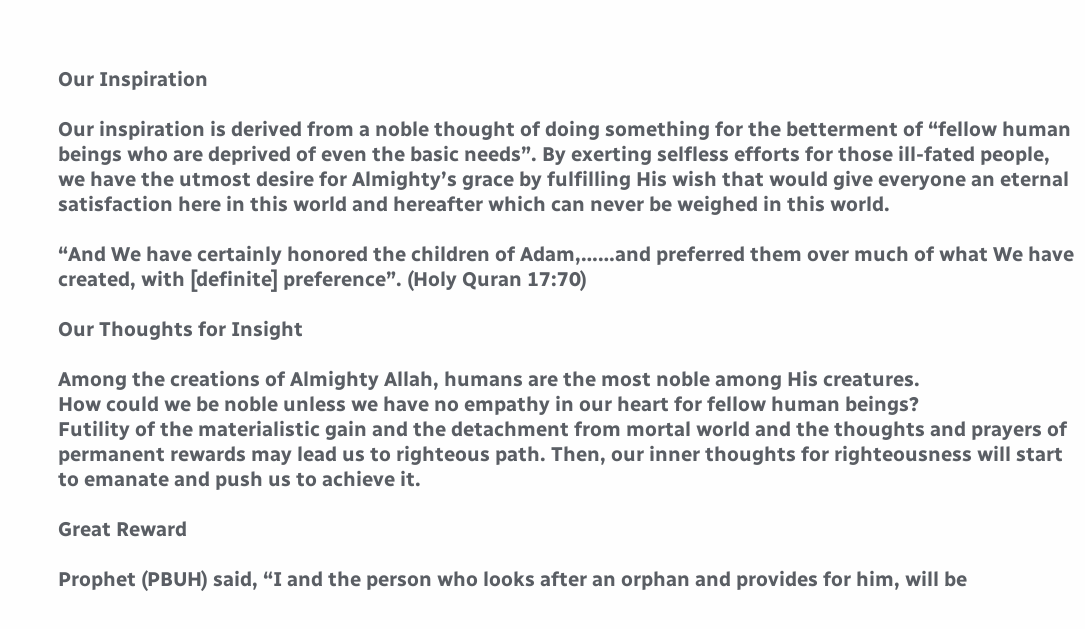Our Inspiration

Our inspiration is derived from a noble thought of doing something for the betterment of “fellow human beings who are deprived of even the basic needs”. By exerting selfless efforts for those ill-fated people, we have the utmost desire for Almighty’s grace by fulfilling His wish that would give everyone an eternal satisfaction here in this world and hereafter which can never be weighed in this world.

“And We have certainly honored the children of Adam,……and preferred them over much of what We have created, with [definite] preference”. (Holy Quran 17:70)

Our Thoughts for Insight

Among the creations of Almighty Allah, humans are the most noble among His creatures.
How could we be noble unless we have no empathy in our heart for fellow human beings?
Futility of the materialistic gain and the detachment from mortal world and the thoughts and prayers of permanent rewards may lead us to righteous path. Then, our inner thoughts for righteousness will start to emanate and push us to achieve it.

Great Reward

Prophet (PBUH) said, “I and the person who looks after an orphan and provides for him, will be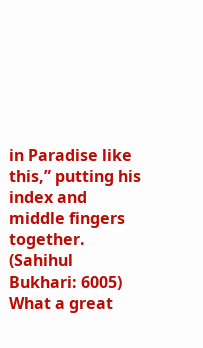in Paradise like this,” putting his index and middle fingers together. (Sahihul Bukhari: 6005)
What a great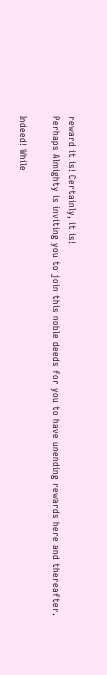reward it is! Certainly, it is!
Perhaps Almighty is inviting you to join this noble deeds for you to have unending rewards here and thereafter.

Indeed! While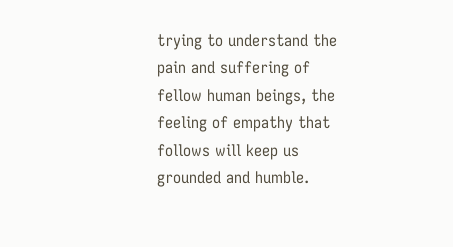trying to understand the pain and suffering of fellow human beings, the feeling of empathy that follows will keep us grounded and humble.